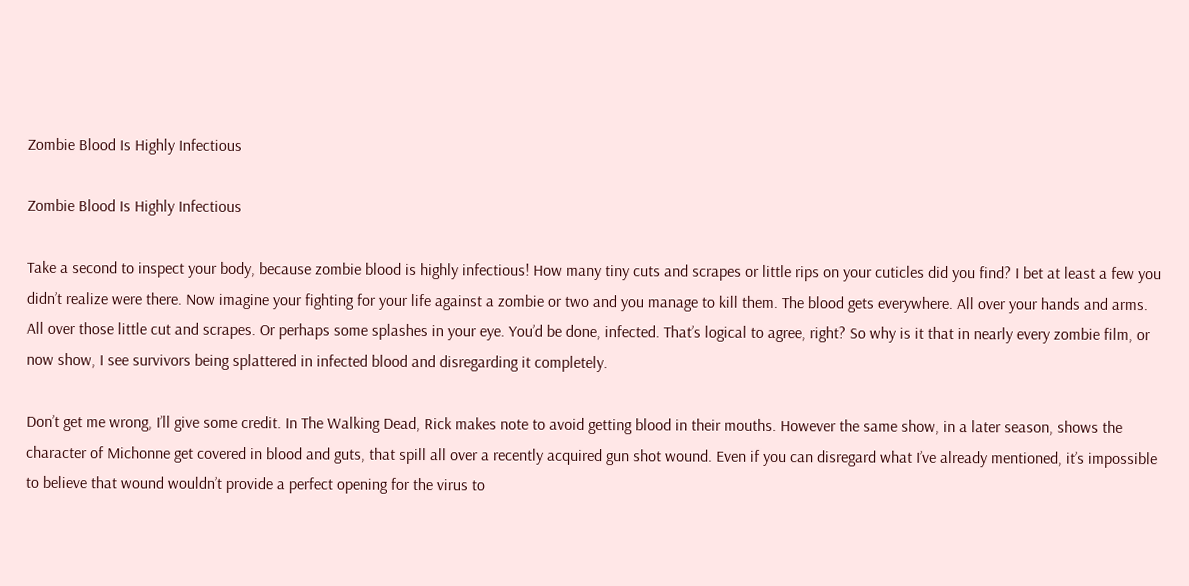Zombie Blood Is Highly Infectious

Zombie Blood Is Highly Infectious

Take a second to inspect your body, because zombie blood is highly infectious! How many tiny cuts and scrapes or little rips on your cuticles did you find? I bet at least a few you didn’t realize were there. Now imagine your fighting for your life against a zombie or two and you manage to kill them. The blood gets everywhere. All over your hands and arms. All over those little cut and scrapes. Or perhaps some splashes in your eye. You’d be done, infected. That’s logical to agree, right? So why is it that in nearly every zombie film, or now show, I see survivors being splattered in infected blood and disregarding it completely.

Don’t get me wrong, I’ll give some credit. In The Walking Dead, Rick makes note to avoid getting blood in their mouths. However the same show, in a later season, shows the character of Michonne get covered in blood and guts, that spill all over a recently acquired gun shot wound. Even if you can disregard what I’ve already mentioned, it’s impossible to believe that wound wouldn’t provide a perfect opening for the virus to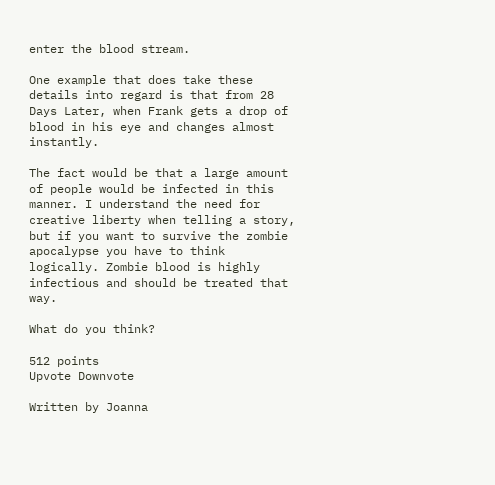enter the blood stream.

One example that does take these details into regard is that from 28 Days Later, when Frank gets a drop of blood in his eye and changes almost instantly.

The fact would be that a large amount of people would be infected in this manner. I understand the need for creative liberty when telling a story, but if you want to survive the zombie apocalypse you have to think logically. Zombie blood is highly infectious and should be treated that way.

What do you think?

512 points
Upvote Downvote

Written by Joanna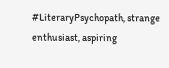#LiteraryPsychopath, strange enthusiast, aspiring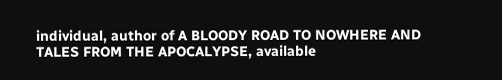individual, author of A BLOODY ROAD TO NOWHERE AND TALES FROM THE APOCALYPSE, available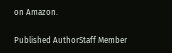on Amazon.

Published AuthorStaff Member